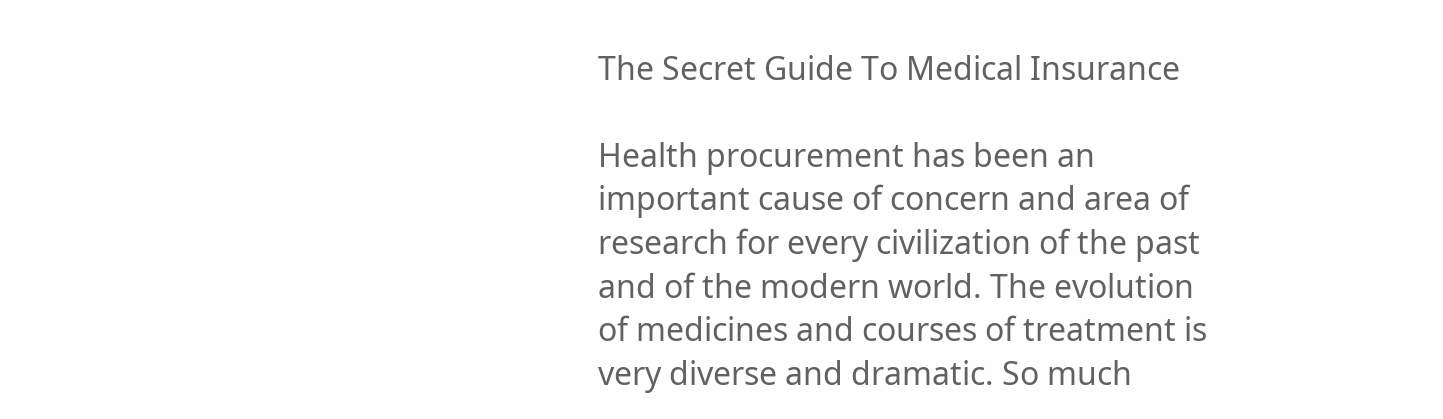The Secret Guide To Medical Insurance

Health procurement has been an important cause of concern and area of research for every civilization of the past and of the modern world. The evolution of medicines and courses of treatment is very diverse and dramatic. So much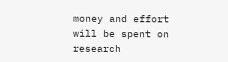money and effort will be spent on research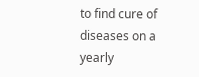to find cure of diseases on a yearly